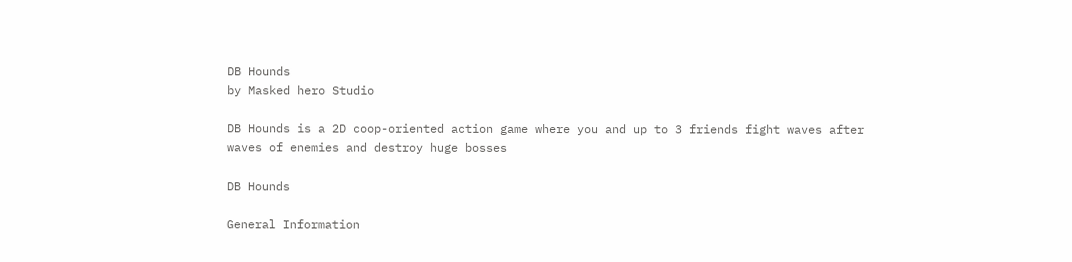DB Hounds
by Masked hero Studio

DB Hounds is a 2D coop-oriented action game where you and up to 3 friends fight waves after waves of enemies and destroy huge bosses

DB Hounds

General Information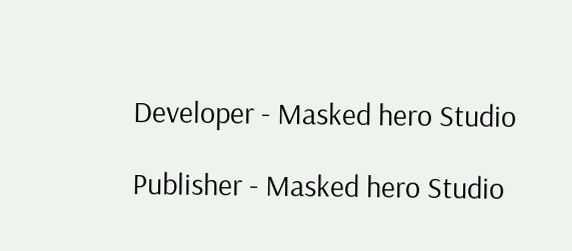Developer - Masked hero Studio

Publisher - Masked hero Studio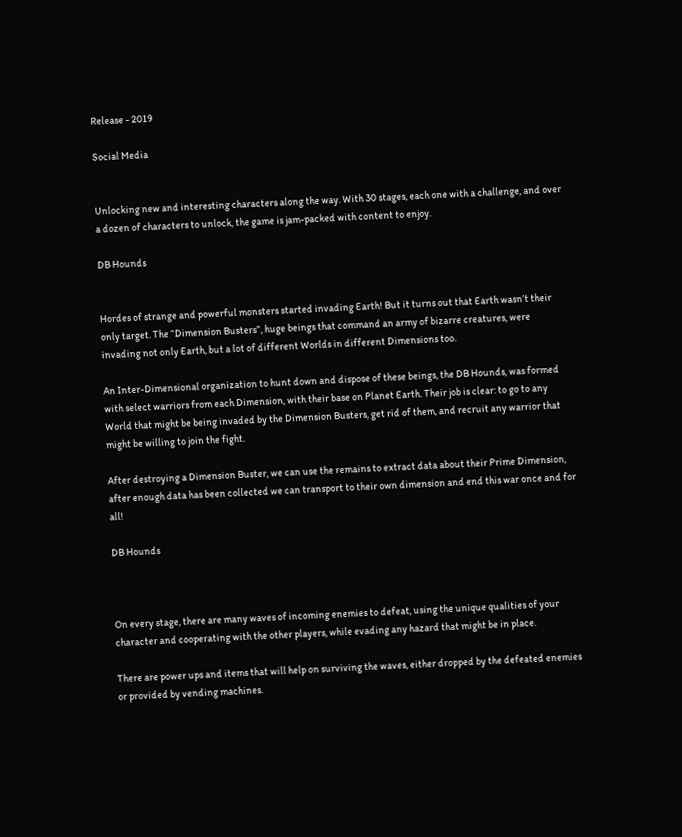Release - 2019

Social Media


Unlocking new and interesting characters along the way. With 30 stages, each one with a challenge, and over a dozen of characters to unlock, the game is jam-packed with content to enjoy.

DB Hounds


Hordes of strange and powerful monsters started invading Earth! But it turns out that Earth wasn’t their only target. The “Dimension Busters”, huge beings that command an army of bizarre creatures, were invading not only Earth, but a lot of different Worlds in different Dimensions too.

An Inter-Dimensional organization to hunt down and dispose of these beings, the DB Hounds, was formed with select warriors from each Dimension, with their base on Planet Earth. Their job is clear: to go to any World that might be being invaded by the Dimension Busters, get rid of them, and recruit any warrior that might be willing to join the fight.

After destroying a Dimension Buster, we can use the remains to extract data about their Prime Dimension, after enough data has been collected we can transport to their own dimension and end this war once and for all!

DB Hounds



On every stage, there are many waves of incoming enemies to defeat, using the unique qualities of your character and cooperating with the other players, while evading any hazard that might be in place.

There are power ups and items that will help on surviving the waves, either dropped by the defeated enemies or provided by vending machines.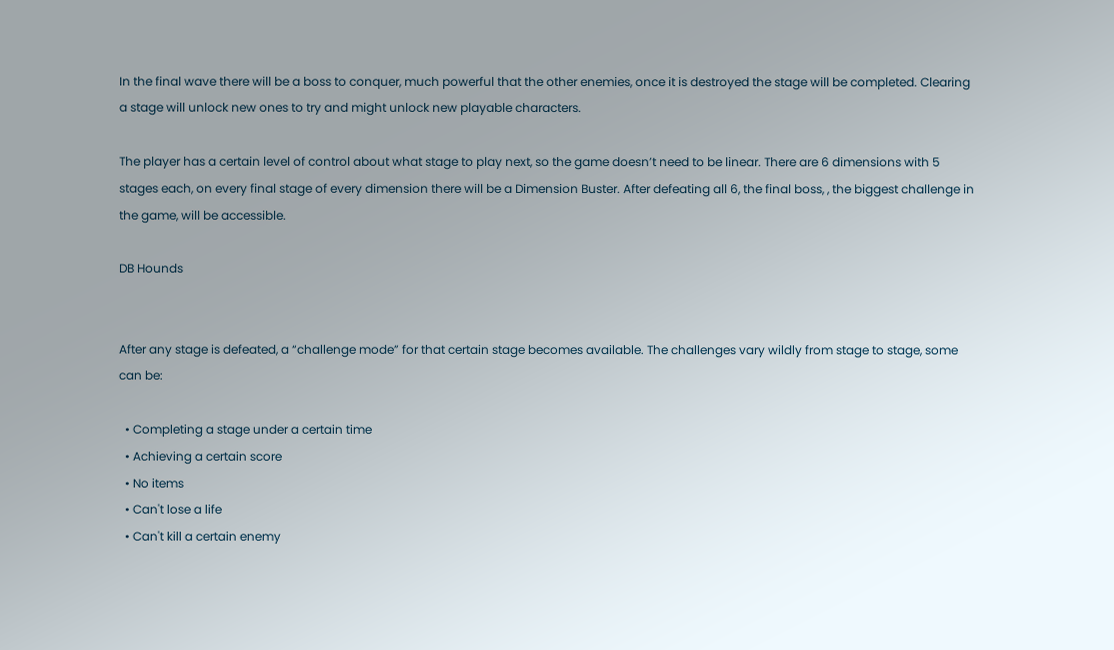In the final wave there will be a boss to conquer, much powerful that the other enemies, once it is destroyed the stage will be completed. Clearing a stage will unlock new ones to try and might unlock new playable characters.

The player has a certain level of control about what stage to play next, so the game doesn’t need to be linear. There are 6 dimensions with 5 stages each, on every final stage of every dimension there will be a Dimension Buster. After defeating all 6, the final boss, , the biggest challenge in the game, will be accessible.

DB Hounds


After any stage is defeated, a “challenge mode” for that certain stage becomes available. The challenges vary wildly from stage to stage, some can be:

  • Completing a stage under a certain time
  • Achieving a certain score
  • No items
  • Can't lose a life
  • Can't kill a certain enemy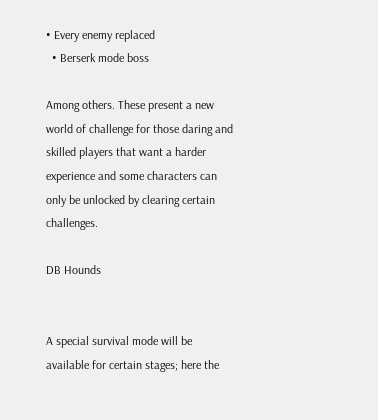• Every enemy replaced
  • Berserk mode boss

Among others. These present a new world of challenge for those daring and skilled players that want a harder experience and some characters can only be unlocked by clearing certain challenges.

DB Hounds


A special survival mode will be available for certain stages; here the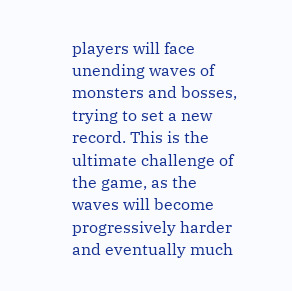players will face unending waves of monsters and bosses, trying to set a new record. This is the ultimate challenge of the game, as the waves will become progressively harder and eventually much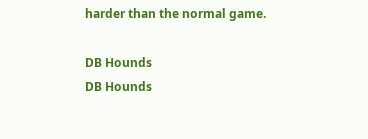harder than the normal game.

DB Hounds
DB Hounds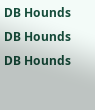DB Hounds
DB Hounds
DB Hounds